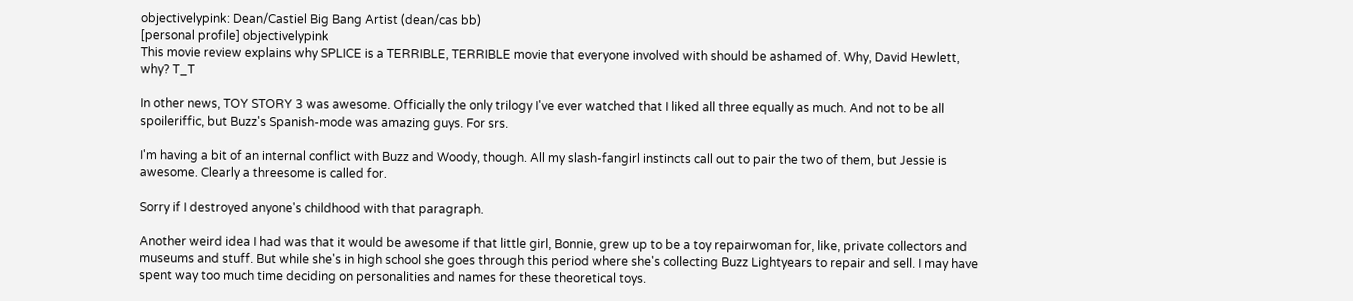objectivelypink: Dean/Castiel Big Bang Artist (dean/cas bb)
[personal profile] objectivelypink
This movie review explains why SPLICE is a TERRIBLE, TERRIBLE movie that everyone involved with should be ashamed of. Why, David Hewlett, why? T_T

In other news, TOY STORY 3 was awesome. Officially the only trilogy I've ever watched that I liked all three equally as much. And not to be all spoileriffic, but Buzz's Spanish-mode was amazing guys. For srs.

I'm having a bit of an internal conflict with Buzz and Woody, though. All my slash-fangirl instincts call out to pair the two of them, but Jessie is awesome. Clearly a threesome is called for.

Sorry if I destroyed anyone's childhood with that paragraph.

Another weird idea I had was that it would be awesome if that little girl, Bonnie, grew up to be a toy repairwoman for, like, private collectors and museums and stuff. But while she's in high school she goes through this period where she's collecting Buzz Lightyears to repair and sell. I may have spent way too much time deciding on personalities and names for these theoretical toys.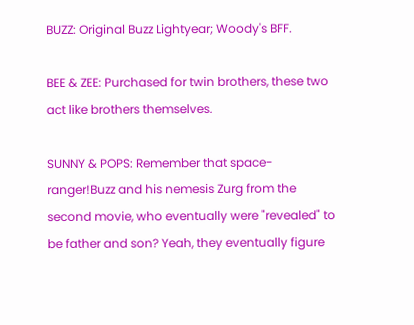BUZZ: Original Buzz Lightyear; Woody's BFF.

BEE & ZEE: Purchased for twin brothers, these two act like brothers themselves.

SUNNY & POPS: Remember that space-ranger!Buzz and his nemesis Zurg from the second movie, who eventually were "revealed" to be father and son? Yeah, they eventually figure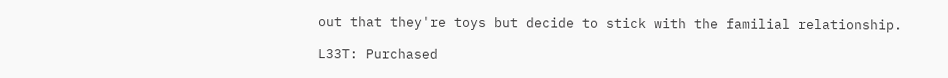out that they're toys but decide to stick with the familial relationship.

L33T: Purchased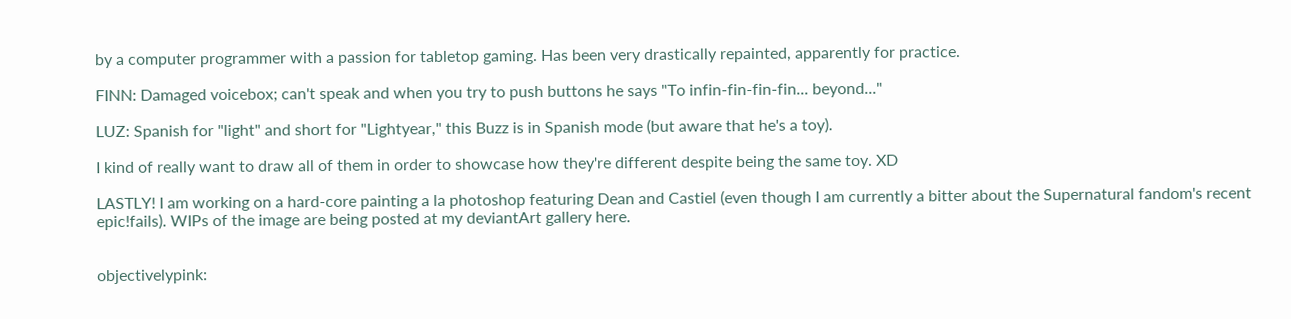by a computer programmer with a passion for tabletop gaming. Has been very drastically repainted, apparently for practice.

FINN: Damaged voicebox; can't speak and when you try to push buttons he says "To infin-fin-fin-fin... beyond..."

LUZ: Spanish for "light" and short for "Lightyear," this Buzz is in Spanish mode (but aware that he's a toy).

I kind of really want to draw all of them in order to showcase how they're different despite being the same toy. XD

LASTLY! I am working on a hard-core painting a la photoshop featuring Dean and Castiel (even though I am currently a bitter about the Supernatural fandom's recent epic!fails). WIPs of the image are being posted at my deviantArt gallery here.


objectivelypink: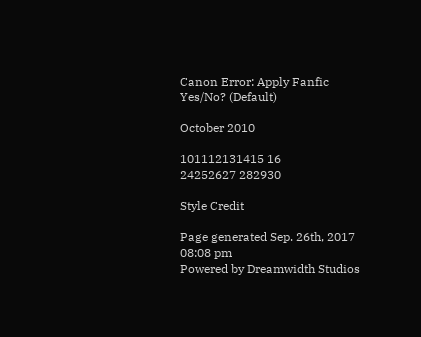Canon Error: Apply Fanfic Yes/No? (Default)

October 2010

101112131415 16
24252627 282930

Style Credit

Page generated Sep. 26th, 2017 08:08 pm
Powered by Dreamwidth Studios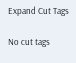Expand Cut Tags

No cut tags